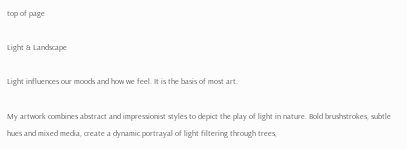top of page

Light & Landscape

Light influences our moods and how we feel. It is the basis of most art.

My artwork combines abstract and impressionist styles to depict the play of light in nature. Bold brushstrokes, subtle hues and mixed media, create a dynamic portrayal of light filtering through trees,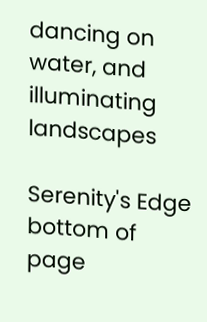dancing on water, and illuminating landscapes

Serenity's Edge
bottom of page